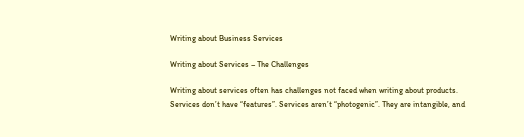Writing about Business Services

Writing about Services – The Challenges

Writing about services often has challenges not faced when writing about products. Services don’t have “features”. Services aren’t “photogenic”. They are intangible, and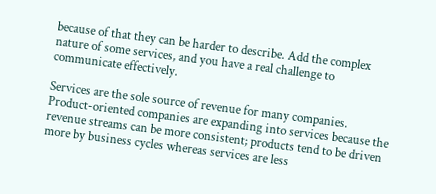because of that they can be harder to describe. Add the complex nature of some services, and you have a real challenge to communicate effectively.

Services are the sole source of revenue for many companies. Product-oriented companies are expanding into services because the revenue streams can be more consistent; products tend to be driven more by business cycles whereas services are less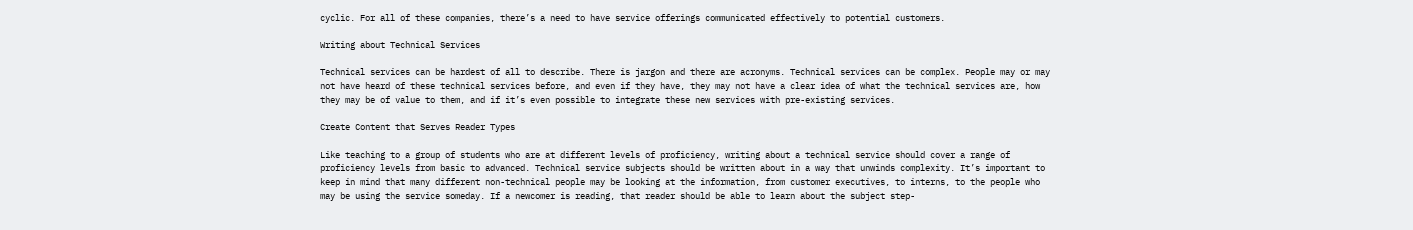cyclic. For all of these companies, there’s a need to have service offerings communicated effectively to potential customers.

Writing about Technical Services

Technical services can be hardest of all to describe. There is jargon and there are acronyms. Technical services can be complex. People may or may not have heard of these technical services before, and even if they have, they may not have a clear idea of what the technical services are, how they may be of value to them, and if it’s even possible to integrate these new services with pre-existing services.

Create Content that Serves Reader Types

Like teaching to a group of students who are at different levels of proficiency, writing about a technical service should cover a range of proficiency levels from basic to advanced. Technical service subjects should be written about in a way that unwinds complexity. It’s important to keep in mind that many different non-technical people may be looking at the information, from customer executives, to interns, to the people who may be using the service someday. If a newcomer is reading, that reader should be able to learn about the subject step-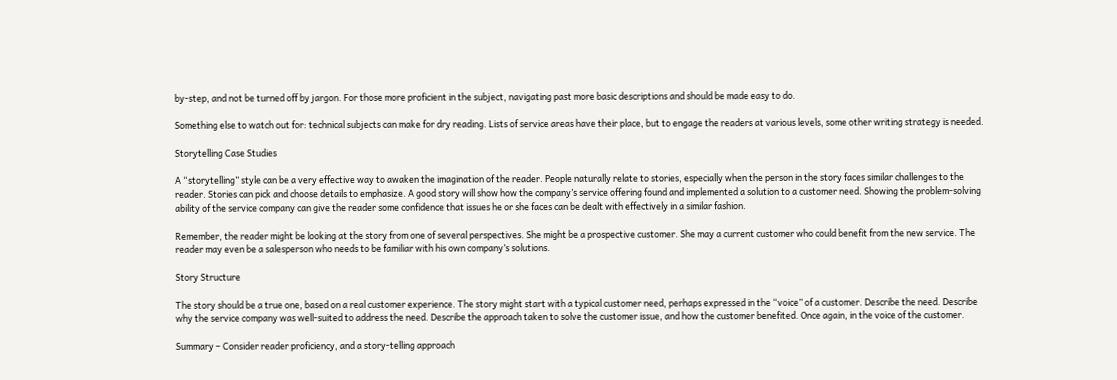by-step, and not be turned off by jargon. For those more proficient in the subject, navigating past more basic descriptions and should be made easy to do.

Something else to watch out for: technical subjects can make for dry reading. Lists of service areas have their place, but to engage the readers at various levels, some other writing strategy is needed.

Storytelling Case Studies

A “storytelling” style can be a very effective way to awaken the imagination of the reader. People naturally relate to stories, especially when the person in the story faces similar challenges to the reader. Stories can pick and choose details to emphasize. A good story will show how the company’s service offering found and implemented a solution to a customer need. Showing the problem-solving ability of the service company can give the reader some confidence that issues he or she faces can be dealt with effectively in a similar fashion.

Remember, the reader might be looking at the story from one of several perspectives. She might be a prospective customer. She may a current customer who could benefit from the new service. The reader may even be a salesperson who needs to be familiar with his own company’s solutions.

Story Structure

The story should be a true one, based on a real customer experience. The story might start with a typical customer need, perhaps expressed in the “voice” of a customer. Describe the need. Describe why the service company was well-suited to address the need. Describe the approach taken to solve the customer issue, and how the customer benefited. Once again, in the voice of the customer.

Summary – Consider reader proficiency, and a story-telling approach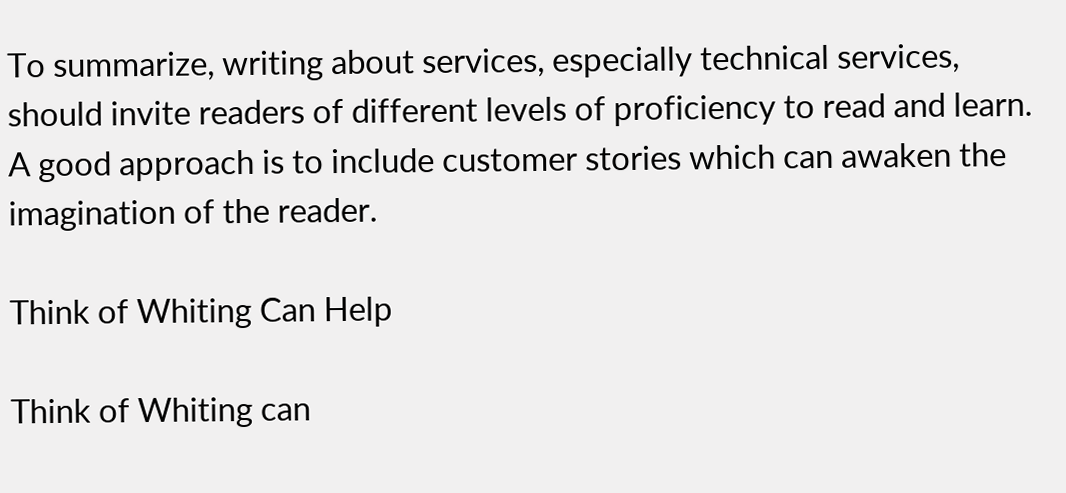To summarize, writing about services, especially technical services, should invite readers of different levels of proficiency to read and learn. A good approach is to include customer stories which can awaken the imagination of the reader.

Think of Whiting Can Help

Think of Whiting can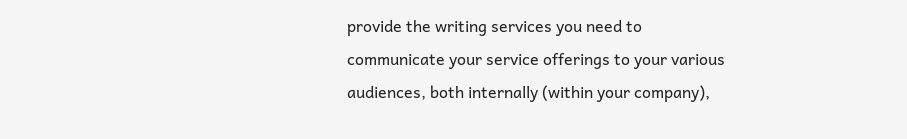provide the writing services you need to communicate your service offerings to your various audiences, both internally (within your company),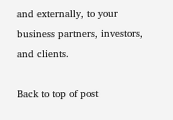and externally, to your business partners, investors, and clients.

Back to top of post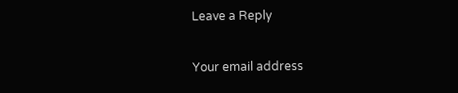Leave a Reply

Your email address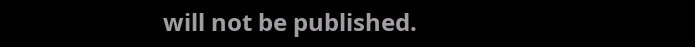will not be published.